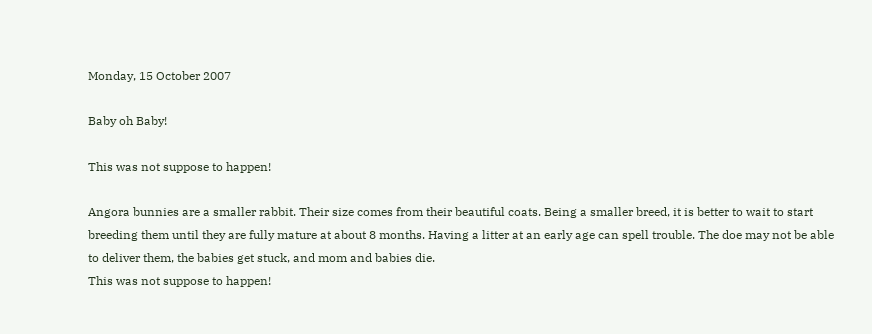Monday, 15 October 2007

Baby oh Baby!

This was not suppose to happen!

Angora bunnies are a smaller rabbit. Their size comes from their beautiful coats. Being a smaller breed, it is better to wait to start breeding them until they are fully mature at about 8 months. Having a litter at an early age can spell trouble. The doe may not be able to deliver them, the babies get stuck, and mom and babies die.
This was not suppose to happen!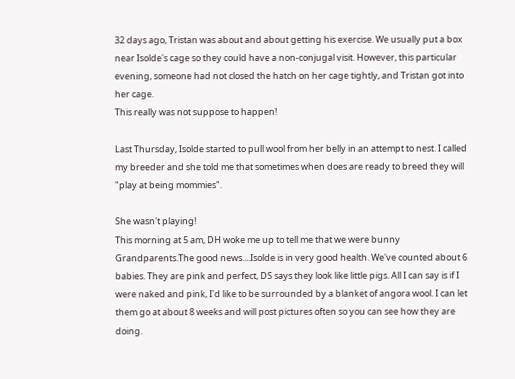32 days ago, Tristan was about and about getting his exercise. We usually put a box near Isolde's cage so they could have a non-conjugal visit. However, this particular evening, someone had not closed the hatch on her cage tightly, and Tristan got into her cage.
This really was not suppose to happen!

Last Thursday, Isolde started to pull wool from her belly in an attempt to nest. I called my breeder and she told me that sometimes when does are ready to breed they will "play at being mommies".

She wasn't playing!
This morning at 5 am, DH woke me up to tell me that we were bunny Grandparents.The good news....Isolde is in very good health. We've counted about 6 babies. They are pink and perfect, DS says they look like little pigs. All I can say is if I were naked and pink, I'd like to be surrounded by a blanket of angora wool. I can let them go at about 8 weeks and will post pictures often so you can see how they are doing.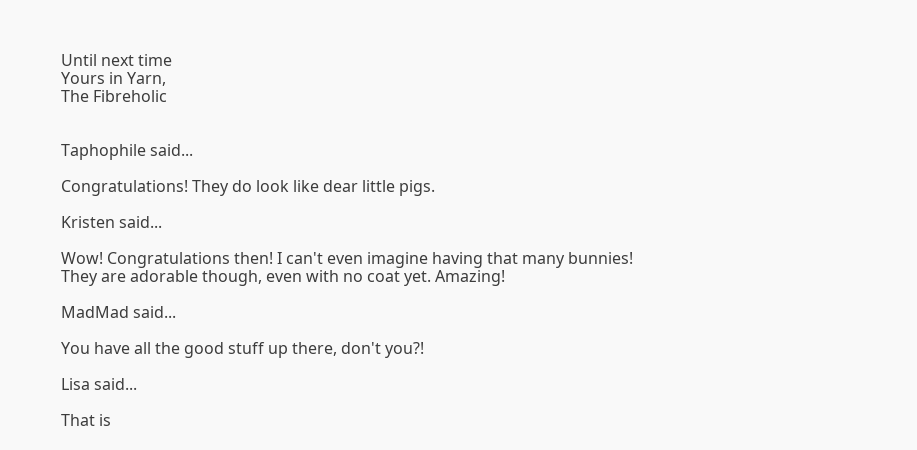Until next time
Yours in Yarn,
The Fibreholic


Taphophile said...

Congratulations! They do look like dear little pigs.

Kristen said...

Wow! Congratulations then! I can't even imagine having that many bunnies! They are adorable though, even with no coat yet. Amazing!

MadMad said...

You have all the good stuff up there, don't you?!

Lisa said...

That is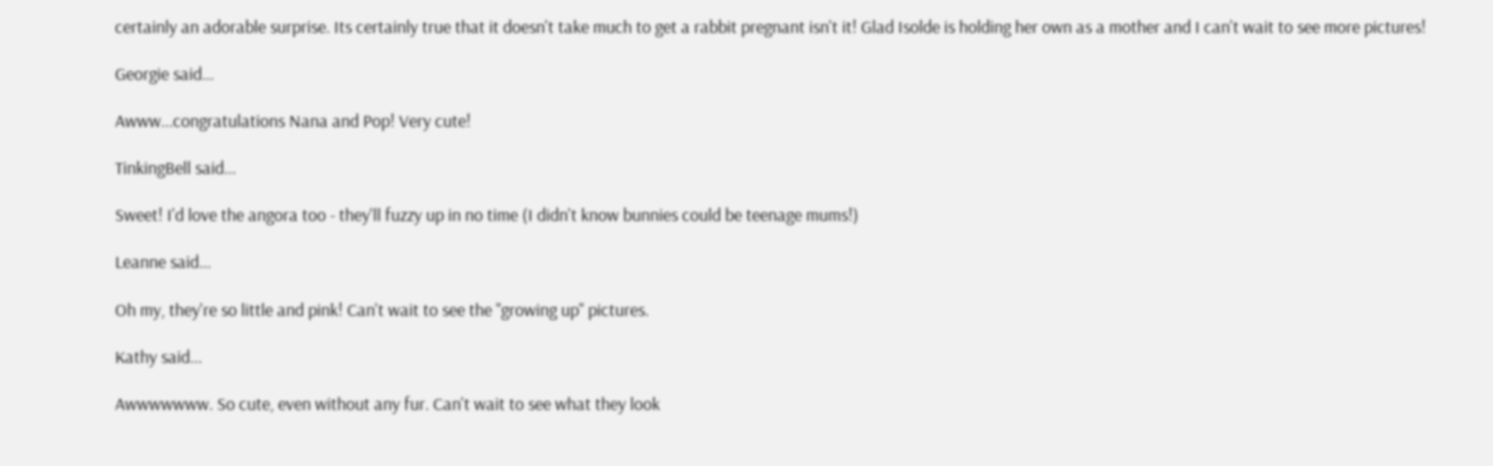certainly an adorable surprise. Its certainly true that it doesn't take much to get a rabbit pregnant isn't it! Glad Isolde is holding her own as a mother and I can't wait to see more pictures!

Georgie said...

Awww...congratulations Nana and Pop! Very cute!

TinkingBell said...

Sweet! I'd love the angora too - they'll fuzzy up in no time (I didn't know bunnies could be teenage mums!)

Leanne said...

Oh my, they're so little and pink! Can't wait to see the "growing up" pictures.

Kathy said...

Awwwwwww. So cute, even without any fur. Can't wait to see what they look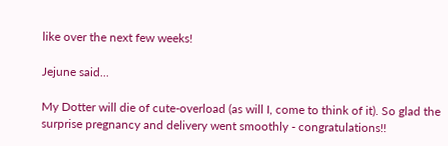like over the next few weeks!

Jejune said...

My Dotter will die of cute-overload (as will I, come to think of it). So glad the surprise pregnancy and delivery went smoothly - congratulations!!